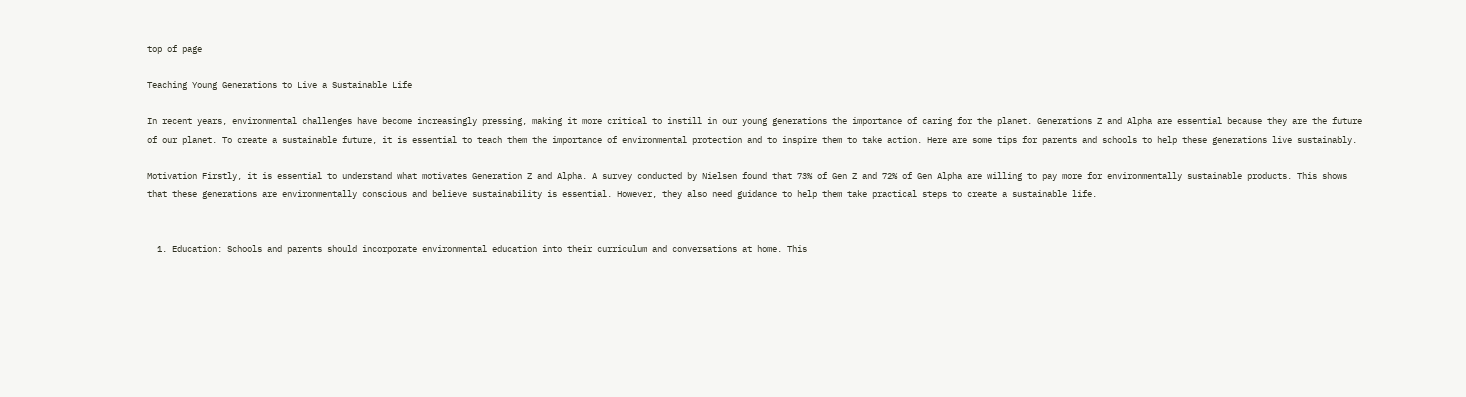top of page

Teaching Young Generations to Live a Sustainable Life

In recent years, environmental challenges have become increasingly pressing, making it more critical to instill in our young generations the importance of caring for the planet. Generations Z and Alpha are essential because they are the future of our planet. To create a sustainable future, it is essential to teach them the importance of environmental protection and to inspire them to take action. Here are some tips for parents and schools to help these generations live sustainably.

Motivation Firstly, it is essential to understand what motivates Generation Z and Alpha. A survey conducted by Nielsen found that 73% of Gen Z and 72% of Gen Alpha are willing to pay more for environmentally sustainable products. This shows that these generations are environmentally conscious and believe sustainability is essential. However, they also need guidance to help them take practical steps to create a sustainable life.


  1. Education: Schools and parents should incorporate environmental education into their curriculum and conversations at home. This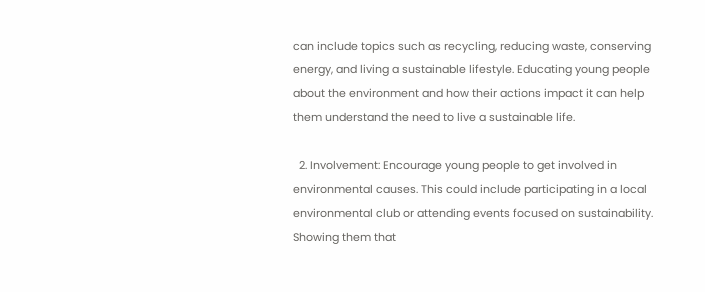can include topics such as recycling, reducing waste, conserving energy, and living a sustainable lifestyle. Educating young people about the environment and how their actions impact it can help them understand the need to live a sustainable life.

  2. Involvement: Encourage young people to get involved in environmental causes. This could include participating in a local environmental club or attending events focused on sustainability. Showing them that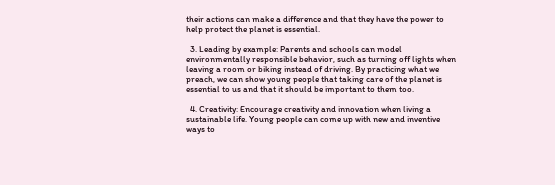their actions can make a difference and that they have the power to help protect the planet is essential.

  3. Leading by example: Parents and schools can model environmentally responsible behavior, such as turning off lights when leaving a room or biking instead of driving. By practicing what we preach, we can show young people that taking care of the planet is essential to us and that it should be important to them too.

  4. Creativity: Encourage creativity and innovation when living a sustainable life. Young people can come up with new and inventive ways to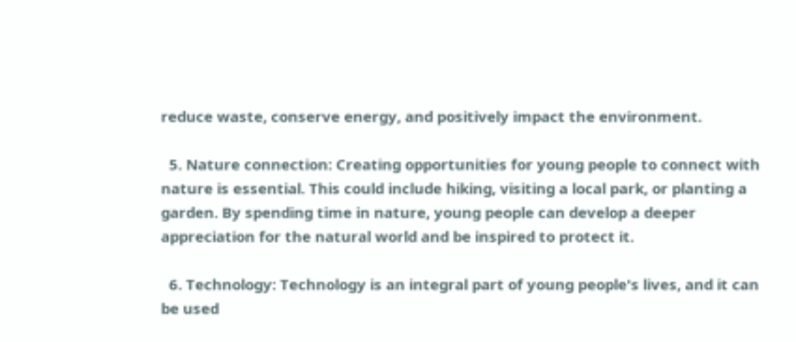reduce waste, conserve energy, and positively impact the environment.

  5. Nature connection: Creating opportunities for young people to connect with nature is essential. This could include hiking, visiting a local park, or planting a garden. By spending time in nature, young people can develop a deeper appreciation for the natural world and be inspired to protect it.

  6. Technology: Technology is an integral part of young people's lives, and it can be used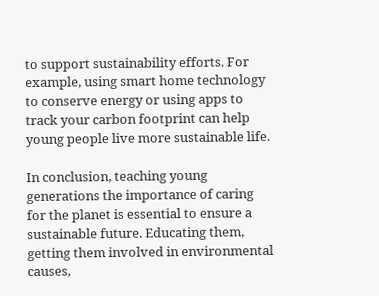to support sustainability efforts. For example, using smart home technology to conserve energy or using apps to track your carbon footprint can help young people live more sustainable life.

In conclusion, teaching young generations the importance of caring for the planet is essential to ensure a sustainable future. Educating them, getting them involved in environmental causes,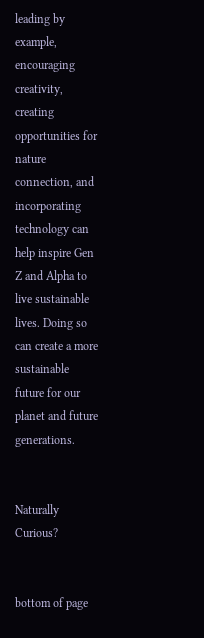leading by example, encouraging creativity, creating opportunities for nature connection, and incorporating technology can help inspire Gen Z and Alpha to live sustainable lives. Doing so can create a more sustainable future for our planet and future generations.


Naturally Curious?


bottom of page